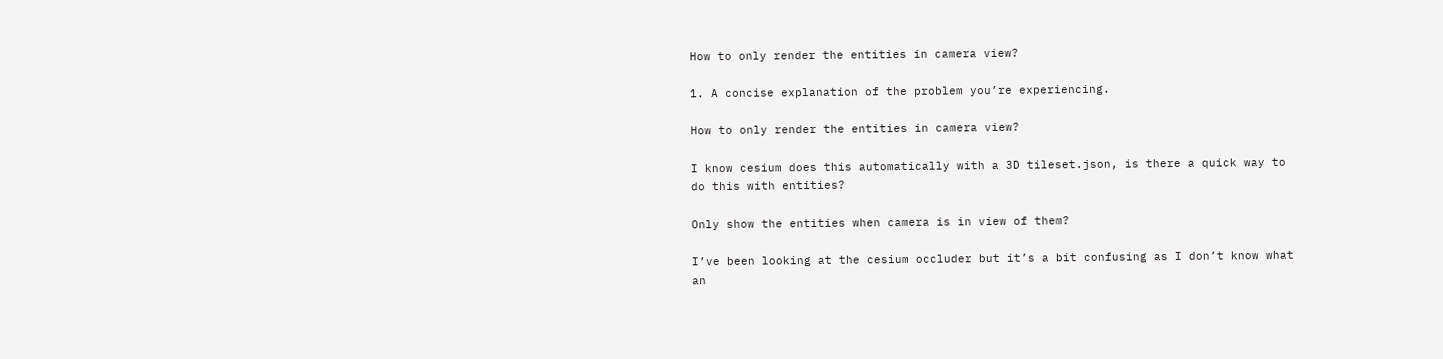How to only render the entities in camera view?

1. A concise explanation of the problem you’re experiencing.

How to only render the entities in camera view?

I know cesium does this automatically with a 3D tileset.json, is there a quick way to do this with entities?

Only show the entities when camera is in view of them?

I’ve been looking at the cesium occluder but it’s a bit confusing as I don’t know what an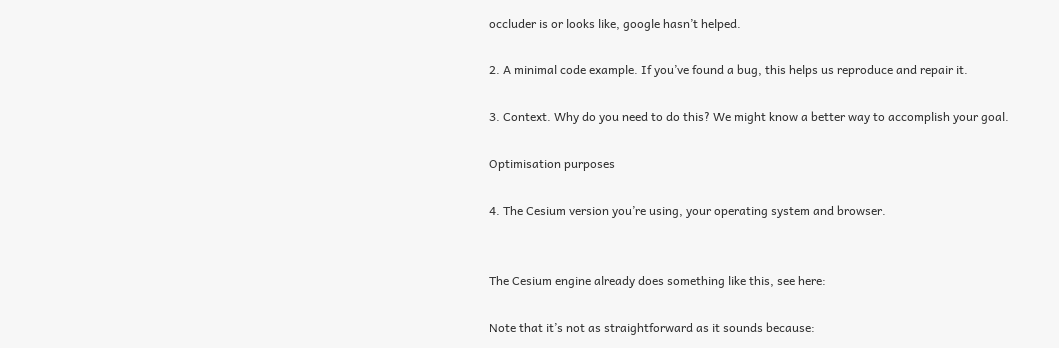occluder is or looks like, google hasn’t helped.

2. A minimal code example. If you’ve found a bug, this helps us reproduce and repair it.

3. Context. Why do you need to do this? We might know a better way to accomplish your goal.

Optimisation purposes

4. The Cesium version you’re using, your operating system and browser.


The Cesium engine already does something like this, see here:

Note that it’s not as straightforward as it sounds because: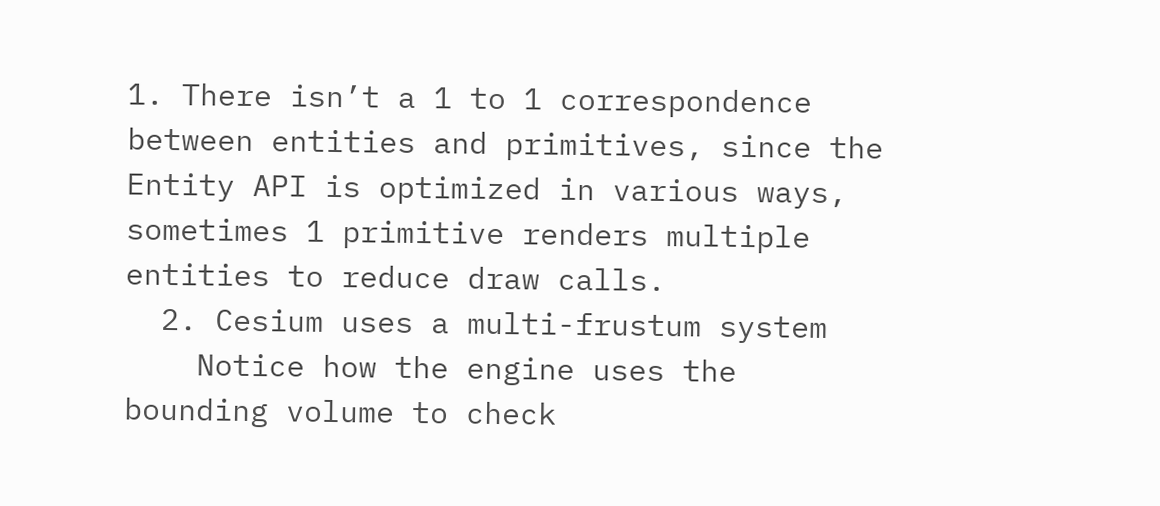1. There isn’t a 1 to 1 correspondence between entities and primitives, since the Entity API is optimized in various ways, sometimes 1 primitive renders multiple entities to reduce draw calls.
  2. Cesium uses a multi-frustum system
    Notice how the engine uses the bounding volume to check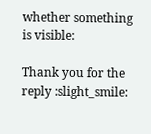whether something is visible:

Thank you for the reply :slight_smile: